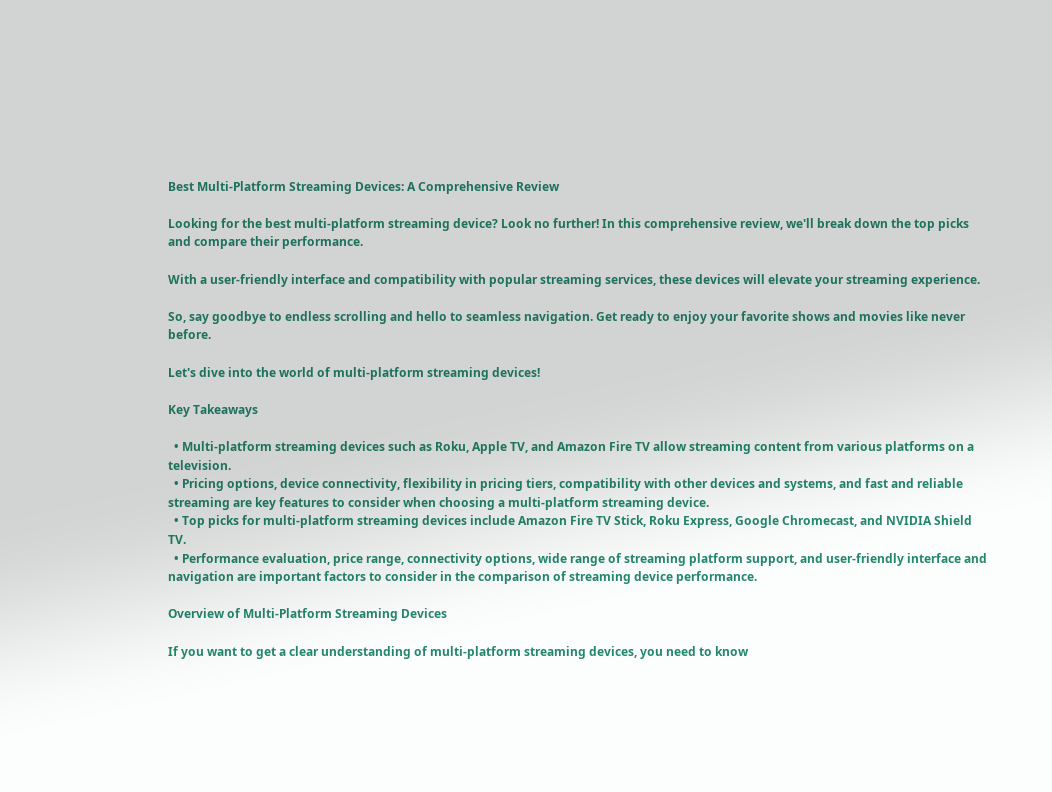Best Multi-Platform Streaming Devices: A Comprehensive Review

Looking for the best multi-platform streaming device? Look no further! In this comprehensive review, we'll break down the top picks and compare their performance.

With a user-friendly interface and compatibility with popular streaming services, these devices will elevate your streaming experience.

So, say goodbye to endless scrolling and hello to seamless navigation. Get ready to enjoy your favorite shows and movies like never before.

Let's dive into the world of multi-platform streaming devices!

Key Takeaways

  • Multi-platform streaming devices such as Roku, Apple TV, and Amazon Fire TV allow streaming content from various platforms on a television.
  • Pricing options, device connectivity, flexibility in pricing tiers, compatibility with other devices and systems, and fast and reliable streaming are key features to consider when choosing a multi-platform streaming device.
  • Top picks for multi-platform streaming devices include Amazon Fire TV Stick, Roku Express, Google Chromecast, and NVIDIA Shield TV.
  • Performance evaluation, price range, connectivity options, wide range of streaming platform support, and user-friendly interface and navigation are important factors to consider in the comparison of streaming device performance.

Overview of Multi-Platform Streaming Devices

If you want to get a clear understanding of multi-platform streaming devices, you need to know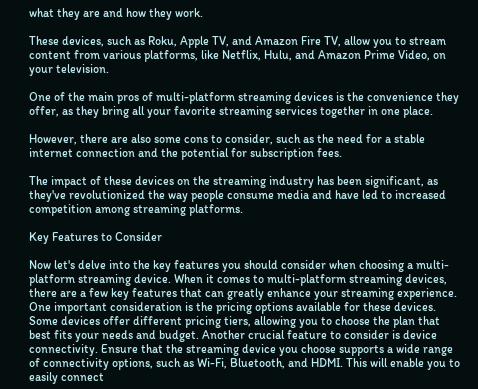what they are and how they work.

These devices, such as Roku, Apple TV, and Amazon Fire TV, allow you to stream content from various platforms, like Netflix, Hulu, and Amazon Prime Video, on your television.

One of the main pros of multi-platform streaming devices is the convenience they offer, as they bring all your favorite streaming services together in one place.

However, there are also some cons to consider, such as the need for a stable internet connection and the potential for subscription fees.

The impact of these devices on the streaming industry has been significant, as they've revolutionized the way people consume media and have led to increased competition among streaming platforms.

Key Features to Consider

Now let's delve into the key features you should consider when choosing a multi-platform streaming device. When it comes to multi-platform streaming devices, there are a few key features that can greatly enhance your streaming experience. One important consideration is the pricing options available for these devices. Some devices offer different pricing tiers, allowing you to choose the plan that best fits your needs and budget. Another crucial feature to consider is device connectivity. Ensure that the streaming device you choose supports a wide range of connectivity options, such as Wi-Fi, Bluetooth, and HDMI. This will enable you to easily connect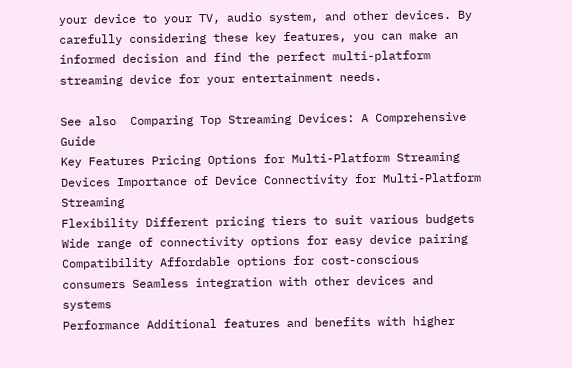your device to your TV, audio system, and other devices. By carefully considering these key features, you can make an informed decision and find the perfect multi-platform streaming device for your entertainment needs.

See also  Comparing Top Streaming Devices: A Comprehensive Guide
Key Features Pricing Options for Multi-Platform Streaming Devices Importance of Device Connectivity for Multi-Platform Streaming
Flexibility Different pricing tiers to suit various budgets Wide range of connectivity options for easy device pairing
Compatibility Affordable options for cost-conscious consumers Seamless integration with other devices and systems
Performance Additional features and benefits with higher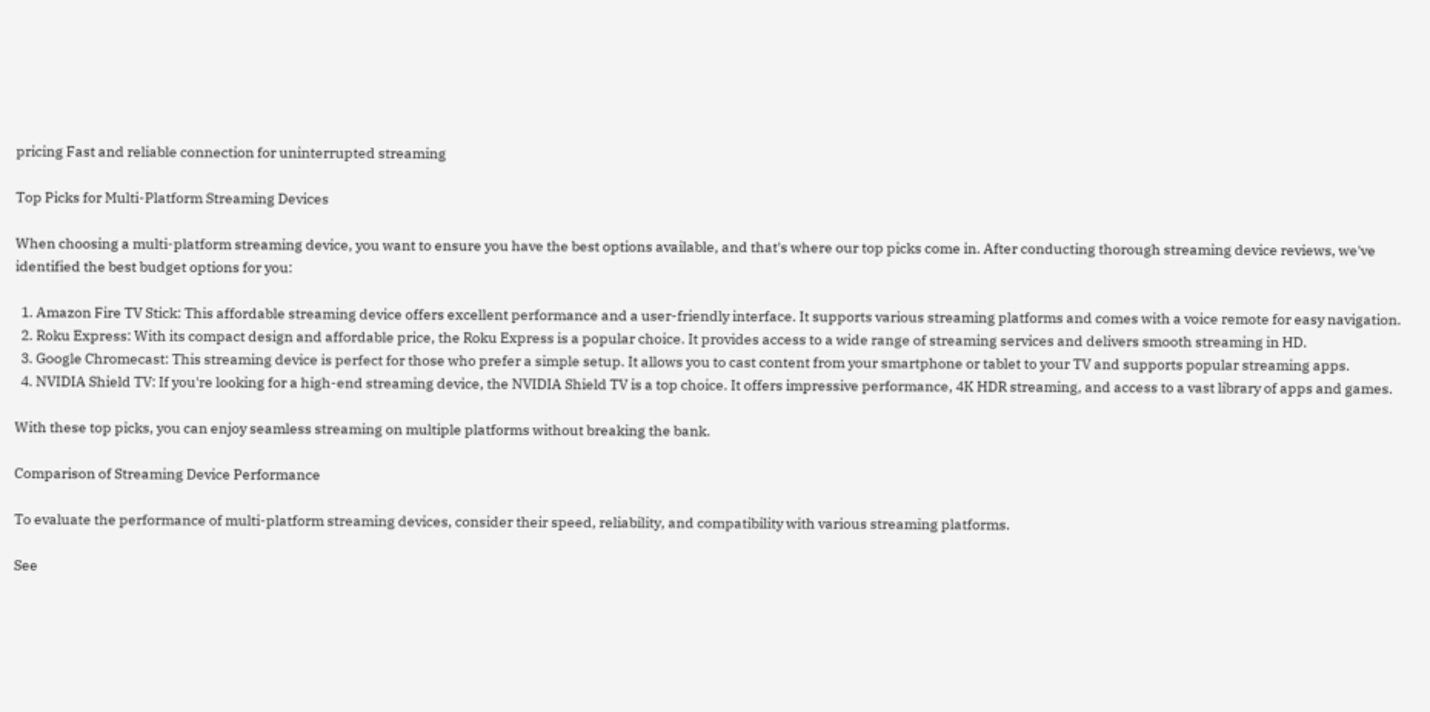pricing Fast and reliable connection for uninterrupted streaming

Top Picks for Multi-Platform Streaming Devices

When choosing a multi-platform streaming device, you want to ensure you have the best options available, and that's where our top picks come in. After conducting thorough streaming device reviews, we've identified the best budget options for you:

  1. Amazon Fire TV Stick: This affordable streaming device offers excellent performance and a user-friendly interface. It supports various streaming platforms and comes with a voice remote for easy navigation.
  2. Roku Express: With its compact design and affordable price, the Roku Express is a popular choice. It provides access to a wide range of streaming services and delivers smooth streaming in HD.
  3. Google Chromecast: This streaming device is perfect for those who prefer a simple setup. It allows you to cast content from your smartphone or tablet to your TV and supports popular streaming apps.
  4. NVIDIA Shield TV: If you're looking for a high-end streaming device, the NVIDIA Shield TV is a top choice. It offers impressive performance, 4K HDR streaming, and access to a vast library of apps and games.

With these top picks, you can enjoy seamless streaming on multiple platforms without breaking the bank.

Comparison of Streaming Device Performance

To evaluate the performance of multi-platform streaming devices, consider their speed, reliability, and compatibility with various streaming platforms.

See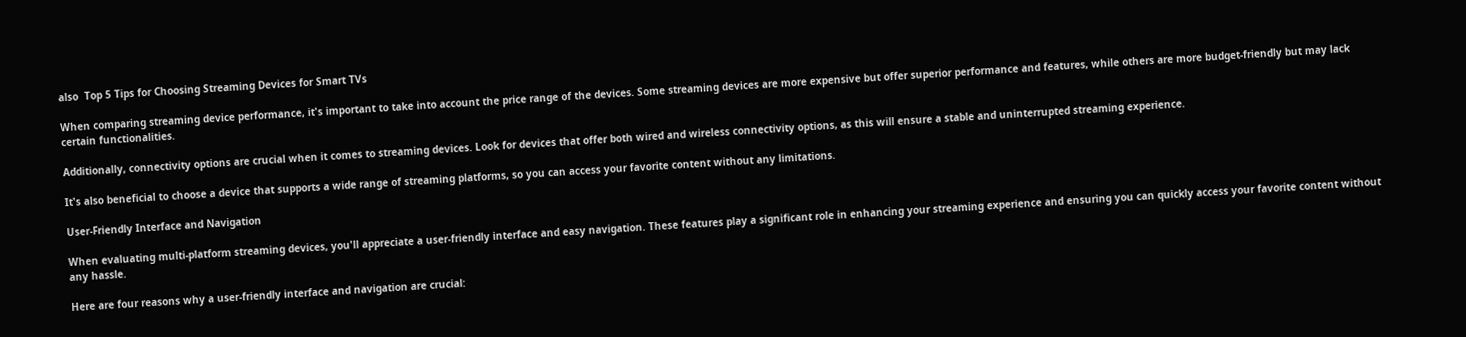also  Top 5 Tips for Choosing Streaming Devices for Smart TVs

When comparing streaming device performance, it's important to take into account the price range of the devices. Some streaming devices are more expensive but offer superior performance and features, while others are more budget-friendly but may lack certain functionalities.

Additionally, connectivity options are crucial when it comes to streaming devices. Look for devices that offer both wired and wireless connectivity options, as this will ensure a stable and uninterrupted streaming experience.

It's also beneficial to choose a device that supports a wide range of streaming platforms, so you can access your favorite content without any limitations.

User-Friendly Interface and Navigation

When evaluating multi-platform streaming devices, you'll appreciate a user-friendly interface and easy navigation. These features play a significant role in enhancing your streaming experience and ensuring you can quickly access your favorite content without any hassle.

Here are four reasons why a user-friendly interface and navigation are crucial: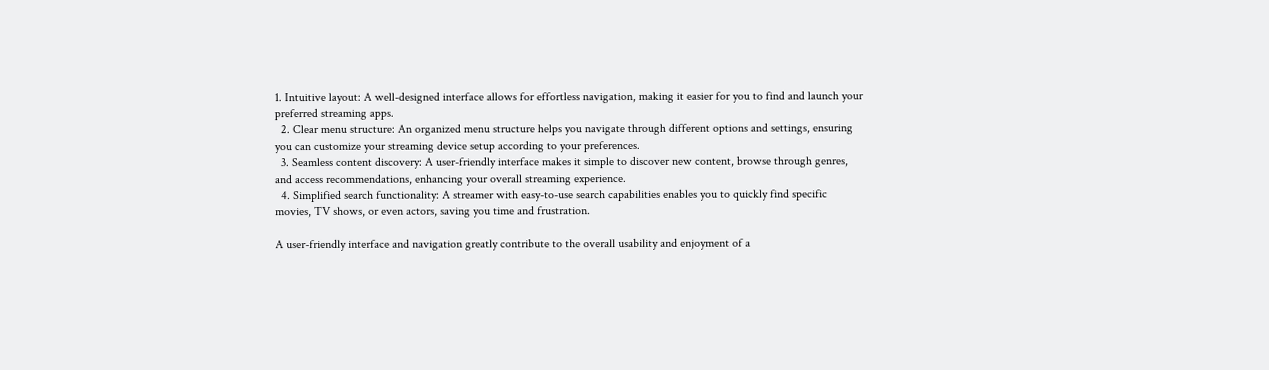1. Intuitive layout: A well-designed interface allows for effortless navigation, making it easier for you to find and launch your preferred streaming apps.
  2. Clear menu structure: An organized menu structure helps you navigate through different options and settings, ensuring you can customize your streaming device setup according to your preferences.
  3. Seamless content discovery: A user-friendly interface makes it simple to discover new content, browse through genres, and access recommendations, enhancing your overall streaming experience.
  4. Simplified search functionality: A streamer with easy-to-use search capabilities enables you to quickly find specific movies, TV shows, or even actors, saving you time and frustration.

A user-friendly interface and navigation greatly contribute to the overall usability and enjoyment of a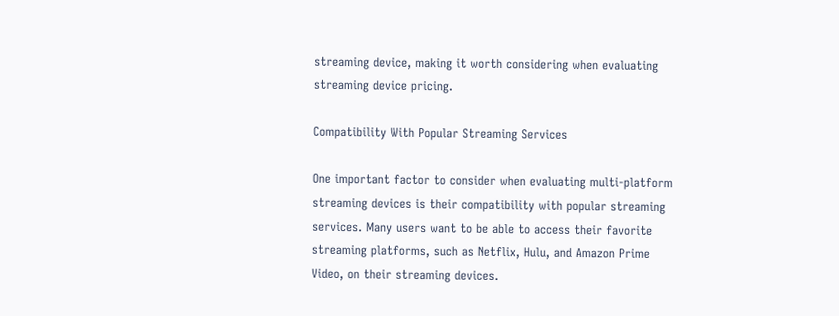streaming device, making it worth considering when evaluating streaming device pricing.

Compatibility With Popular Streaming Services

One important factor to consider when evaluating multi-platform streaming devices is their compatibility with popular streaming services. Many users want to be able to access their favorite streaming platforms, such as Netflix, Hulu, and Amazon Prime Video, on their streaming devices.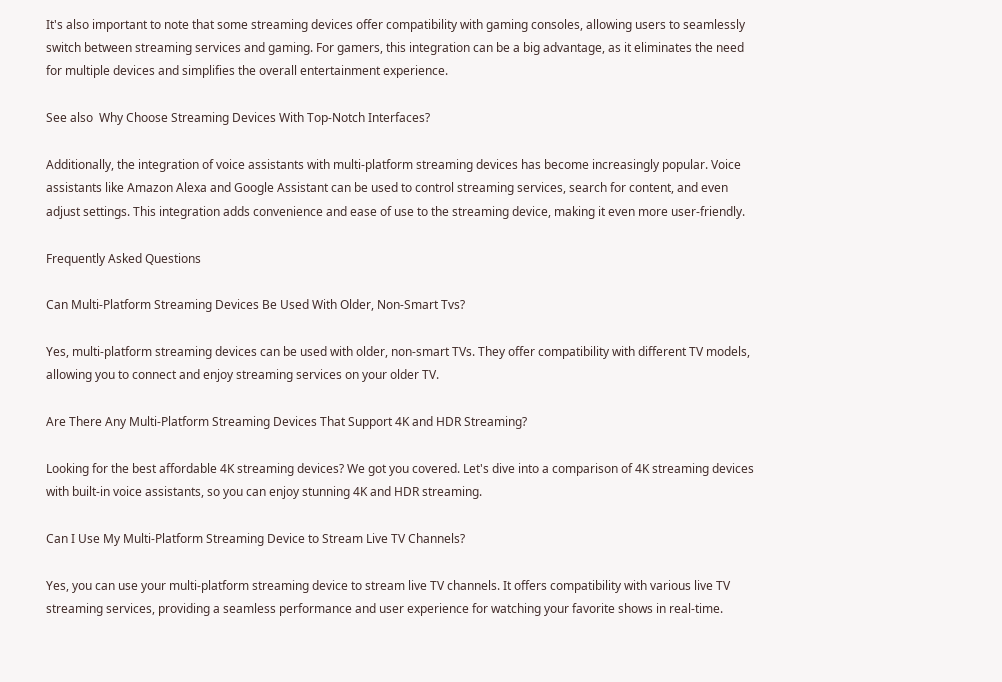It's also important to note that some streaming devices offer compatibility with gaming consoles, allowing users to seamlessly switch between streaming services and gaming. For gamers, this integration can be a big advantage, as it eliminates the need for multiple devices and simplifies the overall entertainment experience.

See also  Why Choose Streaming Devices With Top-Notch Interfaces?

Additionally, the integration of voice assistants with multi-platform streaming devices has become increasingly popular. Voice assistants like Amazon Alexa and Google Assistant can be used to control streaming services, search for content, and even adjust settings. This integration adds convenience and ease of use to the streaming device, making it even more user-friendly.

Frequently Asked Questions

Can Multi-Platform Streaming Devices Be Used With Older, Non-Smart Tvs?

Yes, multi-platform streaming devices can be used with older, non-smart TVs. They offer compatibility with different TV models, allowing you to connect and enjoy streaming services on your older TV.

Are There Any Multi-Platform Streaming Devices That Support 4K and HDR Streaming?

Looking for the best affordable 4K streaming devices? We got you covered. Let's dive into a comparison of 4K streaming devices with built-in voice assistants, so you can enjoy stunning 4K and HDR streaming.

Can I Use My Multi-Platform Streaming Device to Stream Live TV Channels?

Yes, you can use your multi-platform streaming device to stream live TV channels. It offers compatibility with various live TV streaming services, providing a seamless performance and user experience for watching your favorite shows in real-time.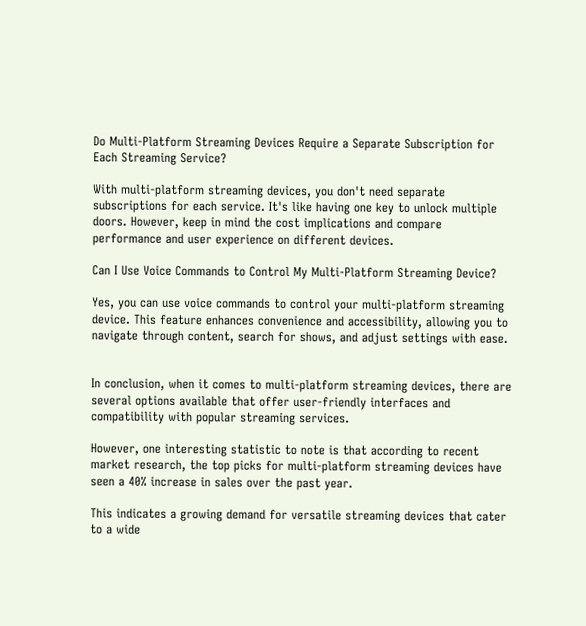Do Multi-Platform Streaming Devices Require a Separate Subscription for Each Streaming Service?

With multi-platform streaming devices, you don't need separate subscriptions for each service. It's like having one key to unlock multiple doors. However, keep in mind the cost implications and compare performance and user experience on different devices.

Can I Use Voice Commands to Control My Multi-Platform Streaming Device?

Yes, you can use voice commands to control your multi-platform streaming device. This feature enhances convenience and accessibility, allowing you to navigate through content, search for shows, and adjust settings with ease.


In conclusion, when it comes to multi-platform streaming devices, there are several options available that offer user-friendly interfaces and compatibility with popular streaming services.

However, one interesting statistic to note is that according to recent market research, the top picks for multi-platform streaming devices have seen a 40% increase in sales over the past year.

This indicates a growing demand for versatile streaming devices that cater to a wide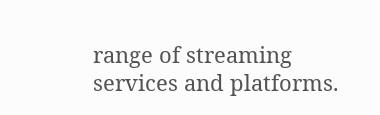range of streaming services and platforms.